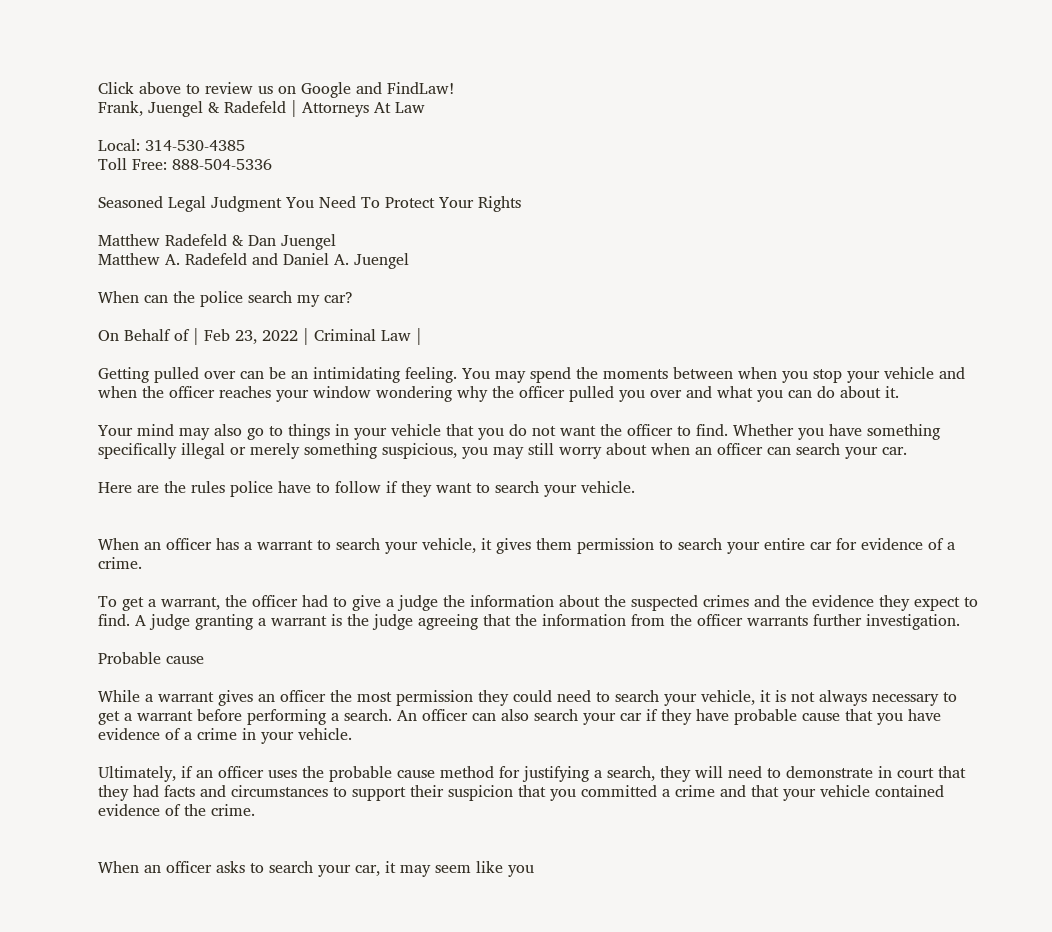Click above to review us on Google and FindLaw!
Frank, Juengel & Radefeld | Attorneys At Law

Local: 314-530-4385
Toll Free: 888-504-5336

Seasoned Legal Judgment You Need To Protect Your Rights

Matthew Radefeld & Dan Juengel
Matthew A. Radefeld and Daniel A. Juengel

When can the police search my car?

On Behalf of | Feb 23, 2022 | Criminal Law |

Getting pulled over can be an intimidating feeling. You may spend the moments between when you stop your vehicle and when the officer reaches your window wondering why the officer pulled you over and what you can do about it.

Your mind may also go to things in your vehicle that you do not want the officer to find. Whether you have something specifically illegal or merely something suspicious, you may still worry about when an officer can search your car.

Here are the rules police have to follow if they want to search your vehicle.


When an officer has a warrant to search your vehicle, it gives them permission to search your entire car for evidence of a crime.

To get a warrant, the officer had to give a judge the information about the suspected crimes and the evidence they expect to find. A judge granting a warrant is the judge agreeing that the information from the officer warrants further investigation.

Probable cause

While a warrant gives an officer the most permission they could need to search your vehicle, it is not always necessary to get a warrant before performing a search. An officer can also search your car if they have probable cause that you have evidence of a crime in your vehicle.

Ultimately, if an officer uses the probable cause method for justifying a search, they will need to demonstrate in court that they had facts and circumstances to support their suspicion that you committed a crime and that your vehicle contained evidence of the crime.


When an officer asks to search your car, it may seem like you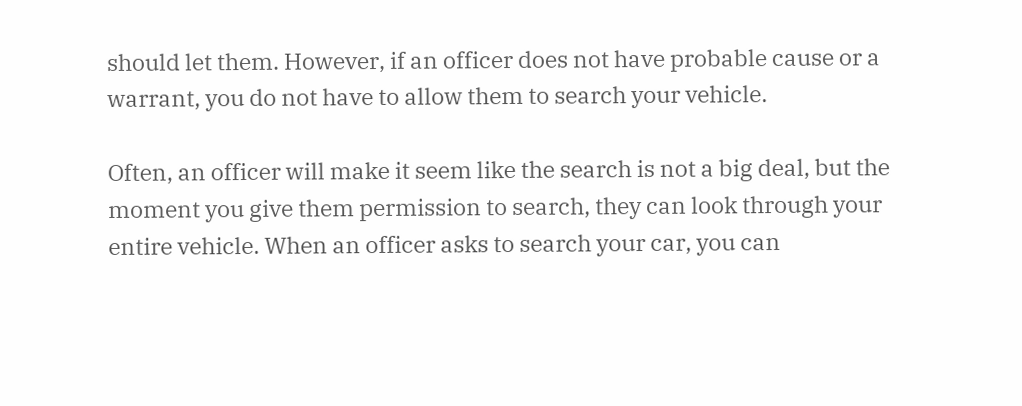should let them. However, if an officer does not have probable cause or a warrant, you do not have to allow them to search your vehicle.

Often, an officer will make it seem like the search is not a big deal, but the moment you give them permission to search, they can look through your entire vehicle. When an officer asks to search your car, you can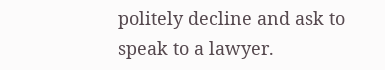politely decline and ask to speak to a lawyer.